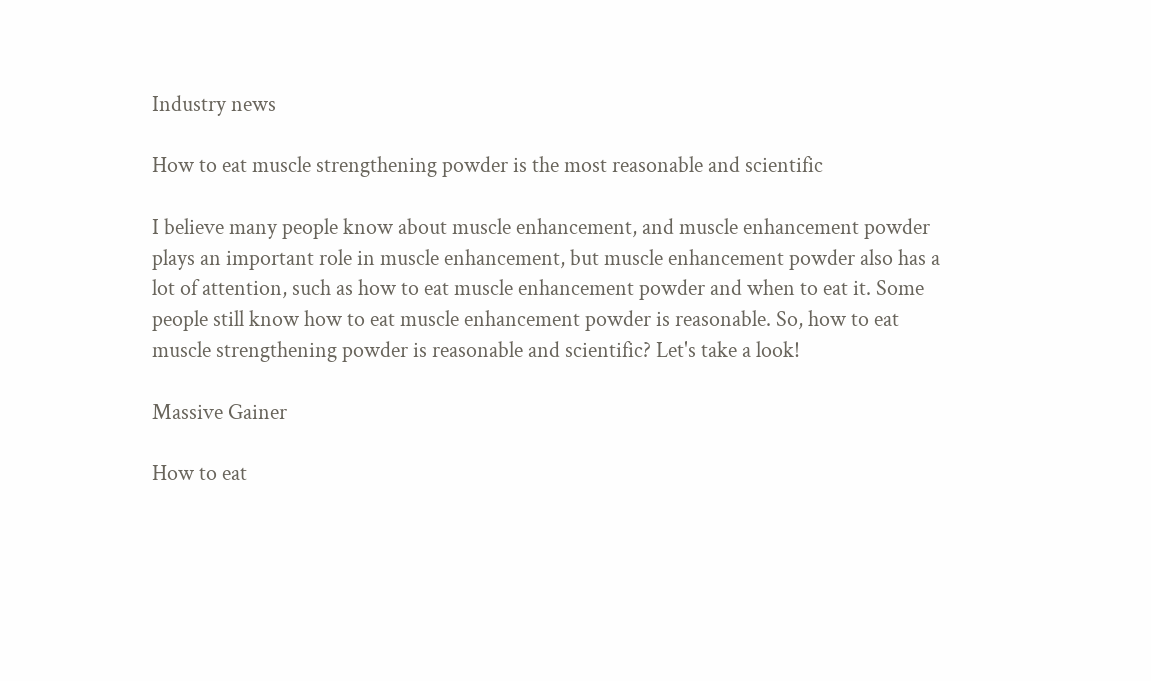Industry news

How to eat muscle strengthening powder is the most reasonable and scientific

I believe many people know about muscle enhancement, and muscle enhancement powder plays an important role in muscle enhancement, but muscle enhancement powder also has a lot of attention, such as how to eat muscle enhancement powder and when to eat it. Some people still know how to eat muscle enhancement powder is reasonable. So, how to eat muscle strengthening powder is reasonable and scientific? Let's take a look!

Massive Gainer

How to eat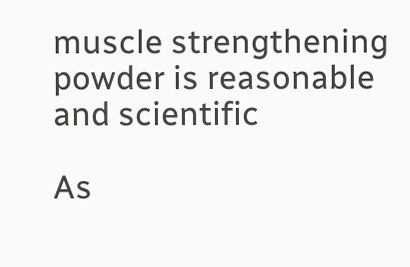muscle strengthening powder is reasonable and scientific

As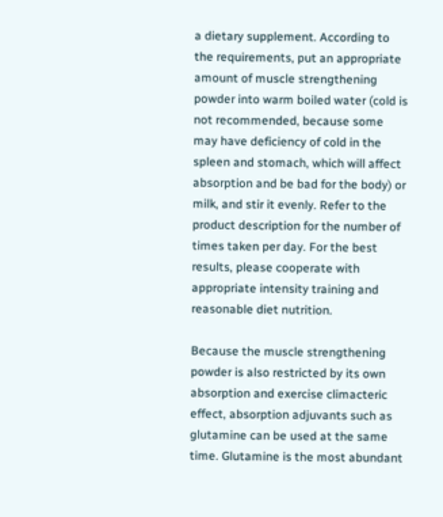a dietary supplement. According to the requirements, put an appropriate amount of muscle strengthening powder into warm boiled water (cold is not recommended, because some may have deficiency of cold in the spleen and stomach, which will affect absorption and be bad for the body) or milk, and stir it evenly. Refer to the product description for the number of times taken per day. For the best results, please cooperate with appropriate intensity training and reasonable diet nutrition.

Because the muscle strengthening powder is also restricted by its own absorption and exercise climacteric effect, absorption adjuvants such as glutamine can be used at the same time. Glutamine is the most abundant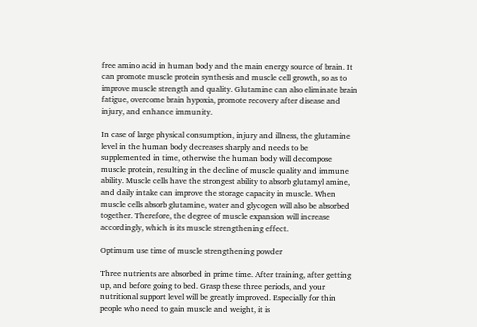free amino acid in human body and the main energy source of brain. It can promote muscle protein synthesis and muscle cell growth, so as to improve muscle strength and quality. Glutamine can also eliminate brain fatigue, overcome brain hypoxia, promote recovery after disease and injury, and enhance immunity.

In case of large physical consumption, injury and illness, the glutamine level in the human body decreases sharply and needs to be supplemented in time, otherwise the human body will decompose muscle protein, resulting in the decline of muscle quality and immune ability. Muscle cells have the strongest ability to absorb glutamyl amine, and daily intake can improve the storage capacity in muscle. When muscle cells absorb glutamine, water and glycogen will also be absorbed together. Therefore, the degree of muscle expansion will increase accordingly, which is its muscle strengthening effect.

Optimum use time of muscle strengthening powder

Three nutrients are absorbed in prime time. After training, after getting up, and before going to bed. Grasp these three periods, and your nutritional support level will be greatly improved. Especially for thin people who need to gain muscle and weight, it is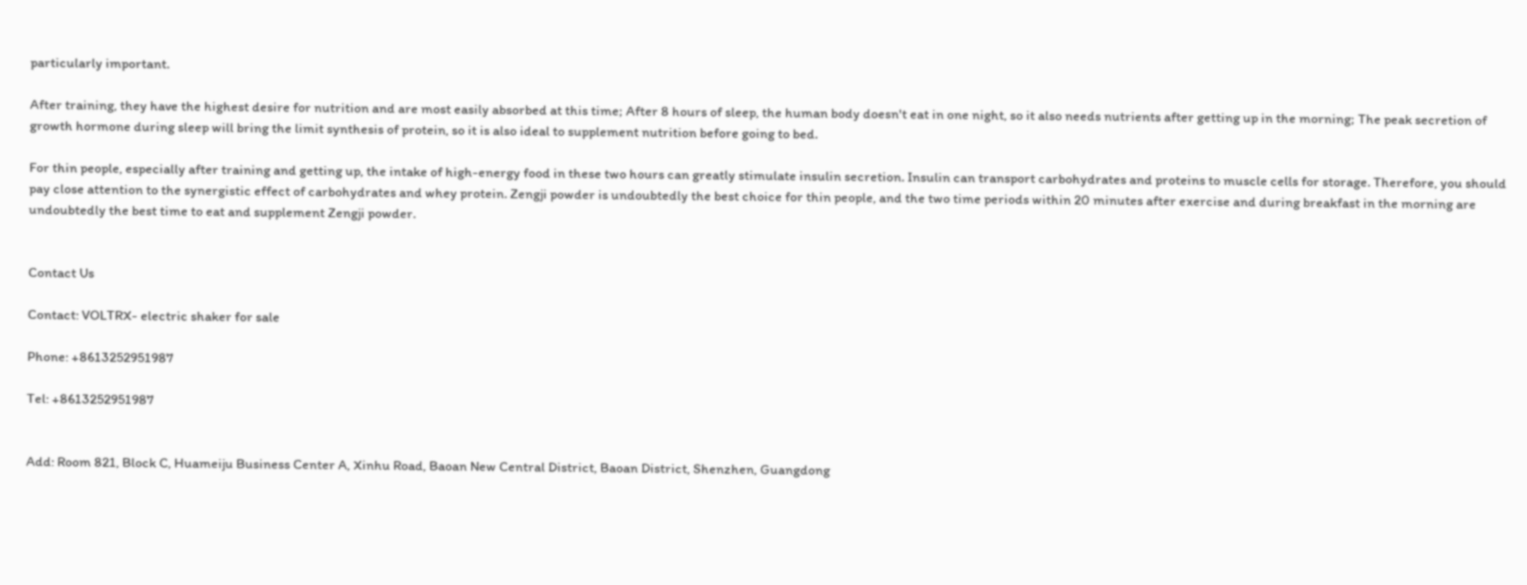particularly important.

After training, they have the highest desire for nutrition and are most easily absorbed at this time; After 8 hours of sleep, the human body doesn't eat in one night, so it also needs nutrients after getting up in the morning; The peak secretion of growth hormone during sleep will bring the limit synthesis of protein, so it is also ideal to supplement nutrition before going to bed.

For thin people, especially after training and getting up, the intake of high-energy food in these two hours can greatly stimulate insulin secretion. Insulin can transport carbohydrates and proteins to muscle cells for storage. Therefore, you should pay close attention to the synergistic effect of carbohydrates and whey protein. Zengji powder is undoubtedly the best choice for thin people, and the two time periods within 20 minutes after exercise and during breakfast in the morning are undoubtedly the best time to eat and supplement Zengji powder.


Contact Us

Contact: VOLTRX- electric shaker for sale

Phone: +8613252951987

Tel: +8613252951987


Add: Room 821, Block C, Huameiju Business Center A, Xinhu Road, Baoan New Central District, Baoan District, Shenzhen, Guangdong